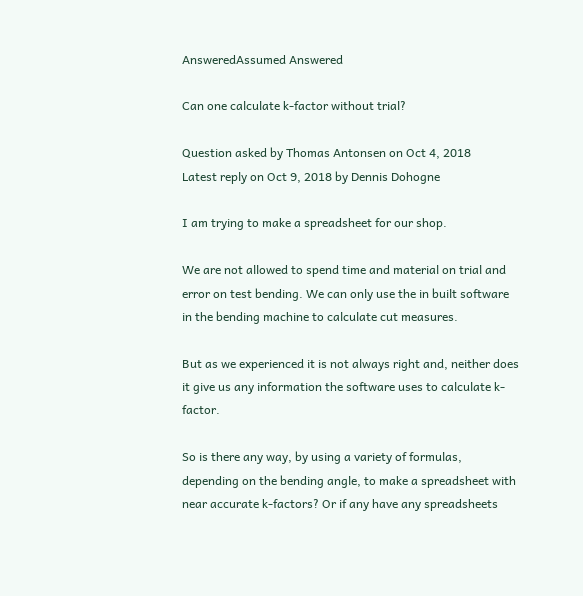AnsweredAssumed Answered

Can one calculate k-factor without trial?

Question asked by Thomas Antonsen on Oct 4, 2018
Latest reply on Oct 9, 2018 by Dennis Dohogne

I am trying to make a spreadsheet for our shop.

We are not allowed to spend time and material on trial and error on test bending. We can only use the in built software in the bending machine to calculate cut measures.

But as we experienced it is not always right and, neither does it give us any information the software uses to calculate k-factor.

So is there any way, by using a variety of formulas, depending on the bending angle, to make a spreadsheet with near accurate k-factors? Or if any have any spreadsheets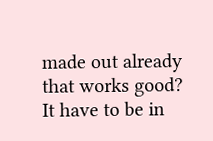made out already that works good? It have to be in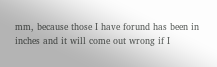mm, because those I have forund has been in inches and it will come out wrong if I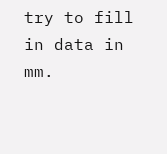try to fill in data in mm.